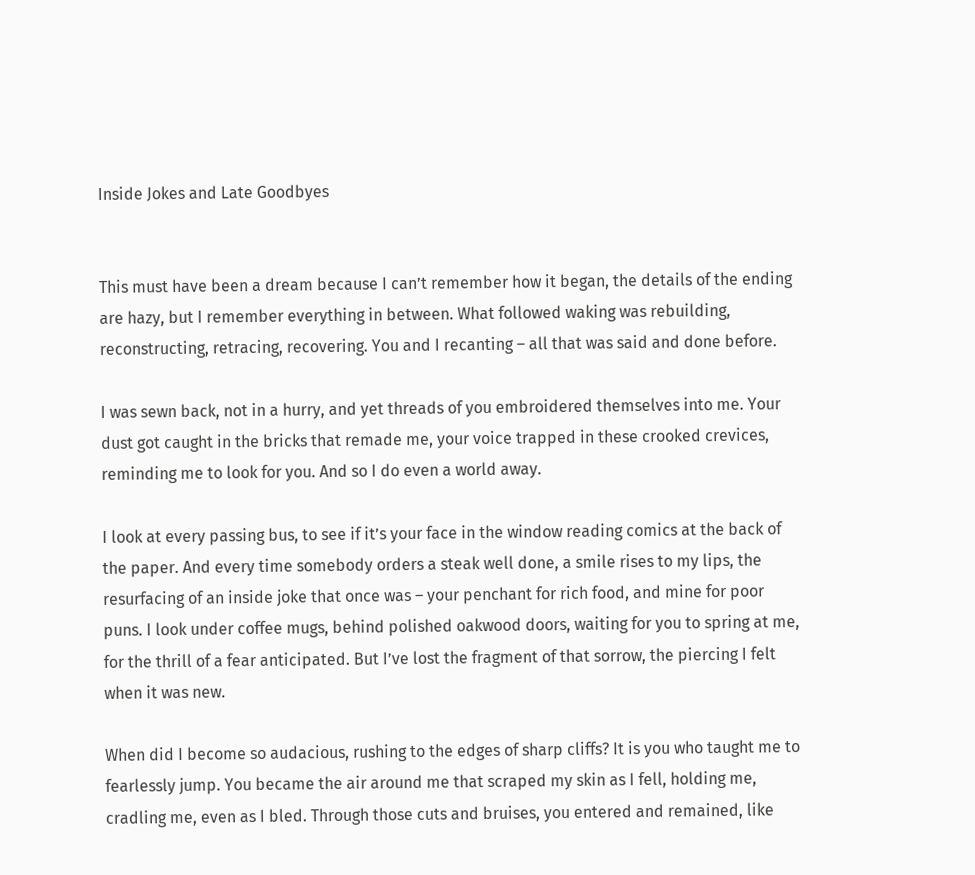Inside Jokes and Late Goodbyes


This must have been a dream because I can’t remember how it began, the details of the ending are hazy, but I remember everything in between. What followed waking was rebuilding, reconstructing, retracing, recovering. You and I recanting – all that was said and done before.

I was sewn back, not in a hurry, and yet threads of you embroidered themselves into me. Your dust got caught in the bricks that remade me, your voice trapped in these crooked crevices, reminding me to look for you. And so I do even a world away.

I look at every passing bus, to see if it’s your face in the window reading comics at the back of the paper. And every time somebody orders a steak well done, a smile rises to my lips, the resurfacing of an inside joke that once was – your penchant for rich food, and mine for poor puns. I look under coffee mugs, behind polished oakwood doors, waiting for you to spring at me, for the thrill of a fear anticipated. But I’ve lost the fragment of that sorrow, the piercing I felt when it was new.

When did I become so audacious, rushing to the edges of sharp cliffs? It is you who taught me to fearlessly jump. You became the air around me that scraped my skin as I fell, holding me, cradling me, even as I bled. Through those cuts and bruises, you entered and remained, like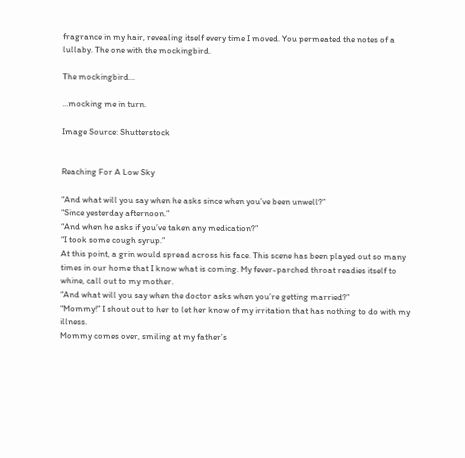fragrance in my hair, revealing itself every time I moved. You permeated the notes of a lullaby. The one with the mockingbird.

The mockingbird…

…mocking me in turn.

Image Source: Shutterstock


Reaching For A Low Sky

“And what will you say when he asks since when you’ve been unwell?”
“Since yesterday afternoon.”
“And when he asks if you’ve taken any medication?”
“I took some cough syrup.”
At this point, a grin would spread across his face. This scene has been played out so many times in our home that I know what is coming. My fever-parched throat readies itself to whine, call out to my mother.
“And what will you say when the doctor asks when you’re getting married?”
“Mommy!” I shout out to her to let her know of my irritation that has nothing to do with my illness.
Mommy comes over, smiling at my father’s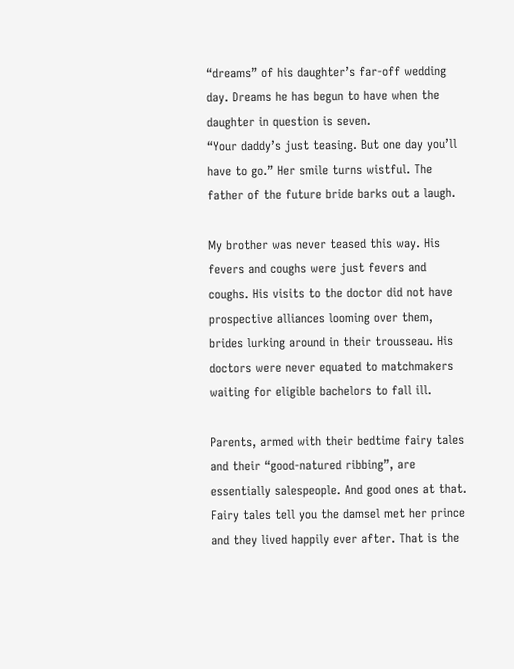“dreams” of his daughter’s far-off wedding day. Dreams he has begun to have when the daughter in question is seven.
“Your daddy’s just teasing. But one day you’ll have to go.” Her smile turns wistful. The father of the future bride barks out a laugh.

My brother was never teased this way. His fevers and coughs were just fevers and coughs. His visits to the doctor did not have prospective alliances looming over them, brides lurking around in their trousseau. His doctors were never equated to matchmakers waiting for eligible bachelors to fall ill.

Parents, armed with their bedtime fairy tales and their “good-natured ribbing”, are essentially salespeople. And good ones at that. Fairy tales tell you the damsel met her prince and they lived happily ever after. That is the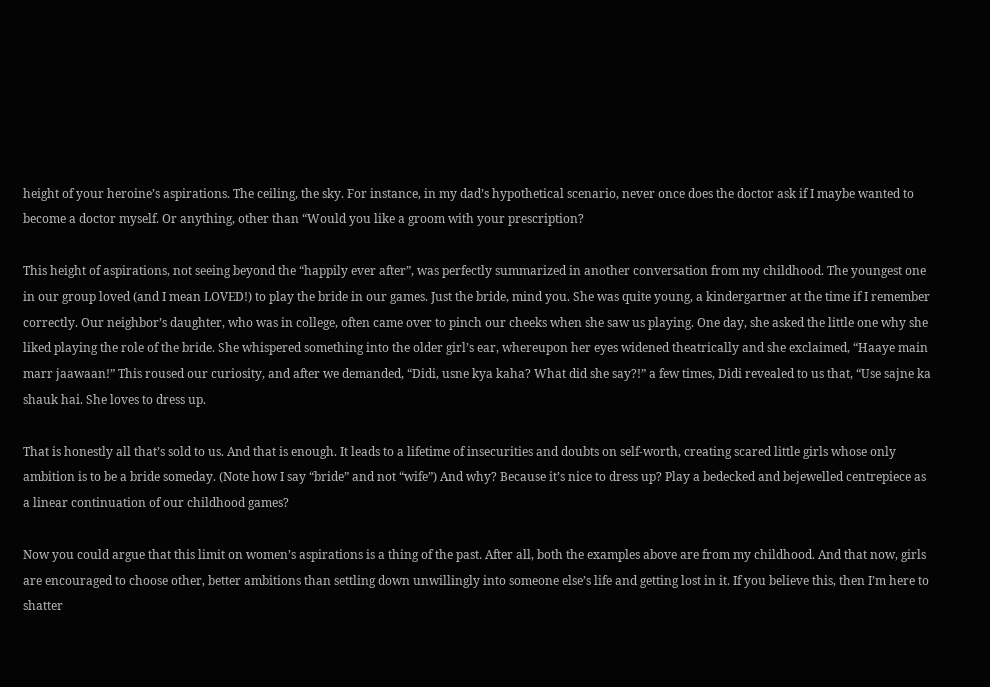height of your heroine’s aspirations. The ceiling, the sky. For instance, in my dad’s hypothetical scenario, never once does the doctor ask if I maybe wanted to become a doctor myself. Or anything, other than “Would you like a groom with your prescription?

This height of aspirations, not seeing beyond the “happily ever after”, was perfectly summarized in another conversation from my childhood. The youngest one in our group loved (and I mean LOVED!) to play the bride in our games. Just the bride, mind you. She was quite young, a kindergartner at the time if I remember correctly. Our neighbor’s daughter, who was in college, often came over to pinch our cheeks when she saw us playing. One day, she asked the little one why she liked playing the role of the bride. She whispered something into the older girl’s ear, whereupon her eyes widened theatrically and she exclaimed, “Haaye main marr jaawaan!” This roused our curiosity, and after we demanded, “Didi, usne kya kaha? What did she say?!” a few times, Didi revealed to us that, “Use sajne ka shauk hai. She loves to dress up.

That is honestly all that’s sold to us. And that is enough. It leads to a lifetime of insecurities and doubts on self-worth, creating scared little girls whose only ambition is to be a bride someday. (Note how I say “bride” and not “wife”) And why? Because it’s nice to dress up? Play a bedecked and bejewelled centrepiece as a linear continuation of our childhood games?

Now you could argue that this limit on women’s aspirations is a thing of the past. After all, both the examples above are from my childhood. And that now, girls are encouraged to choose other, better ambitions than settling down unwillingly into someone else’s life and getting lost in it. If you believe this, then I’m here to shatter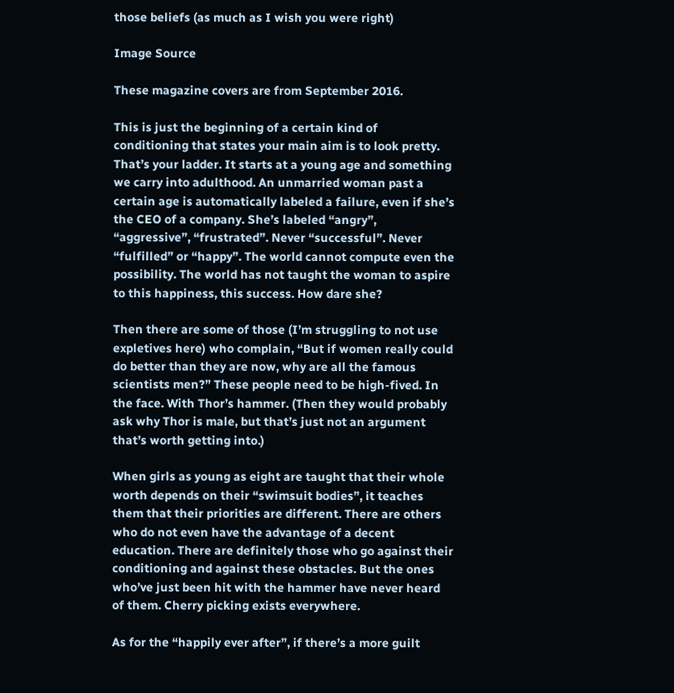those beliefs (as much as I wish you were right)

Image Source

These magazine covers are from September 2016.

This is just the beginning of a certain kind of conditioning that states your main aim is to look pretty. That’s your ladder. It starts at a young age and something we carry into adulthood. An unmarried woman past a certain age is automatically labeled a failure, even if she’s the CEO of a company. She’s labeled “angry”, “aggressive”, “frustrated”. Never “successful”. Never “fulfilled” or “happy”. The world cannot compute even the possibility. The world has not taught the woman to aspire to this happiness, this success. How dare she?

Then there are some of those (I’m struggling to not use expletives here) who complain, “But if women really could do better than they are now, why are all the famous scientists men?” These people need to be high-fived. In the face. With Thor’s hammer. (Then they would probably ask why Thor is male, but that’s just not an argument that’s worth getting into.)

When girls as young as eight are taught that their whole worth depends on their “swimsuit bodies”, it teaches them that their priorities are different. There are others who do not even have the advantage of a decent education. There are definitely those who go against their conditioning and against these obstacles. But the ones who’ve just been hit with the hammer have never heard of them. Cherry picking exists everywhere.

As for the “happily ever after”, if there’s a more guilt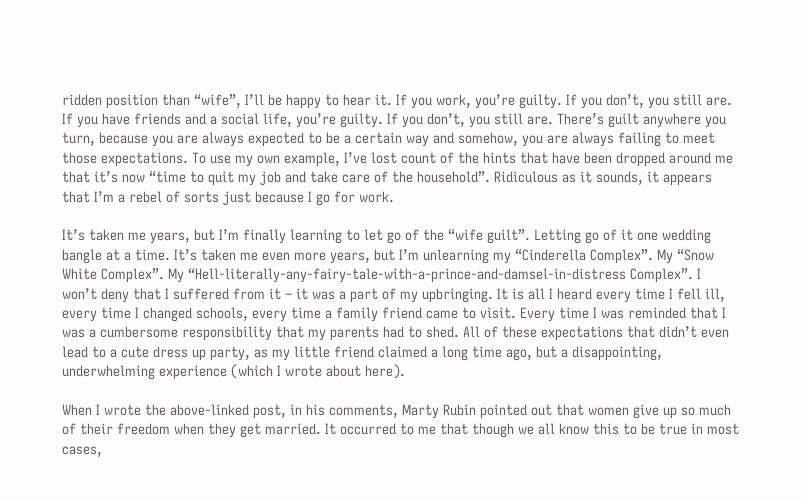ridden position than “wife”, I’ll be happy to hear it. If you work, you’re guilty. If you don’t, you still are. If you have friends and a social life, you’re guilty. If you don’t, you still are. There’s guilt anywhere you turn, because you are always expected to be a certain way and somehow, you are always failing to meet those expectations. To use my own example, I’ve lost count of the hints that have been dropped around me that it’s now “time to quit my job and take care of the household”. Ridiculous as it sounds, it appears that I’m a rebel of sorts just because I go for work.

It’s taken me years, but I’m finally learning to let go of the “wife guilt”. Letting go of it one wedding bangle at a time. It’s taken me even more years, but I’m unlearning my “Cinderella Complex”. My “Snow White Complex”. My “Hell-literally-any-fairy-tale-with-a-prince-and-damsel-in-distress Complex”. I won’t deny that I suffered from it – it was a part of my upbringing. It is all I heard every time I fell ill, every time I changed schools, every time a family friend came to visit. Every time I was reminded that I was a cumbersome responsibility that my parents had to shed. All of these expectations that didn’t even lead to a cute dress up party, as my little friend claimed a long time ago, but a disappointing, underwhelming experience (which I wrote about here).

When I wrote the above-linked post, in his comments, Marty Rubin pointed out that women give up so much of their freedom when they get married. It occurred to me that though we all know this to be true in most cases,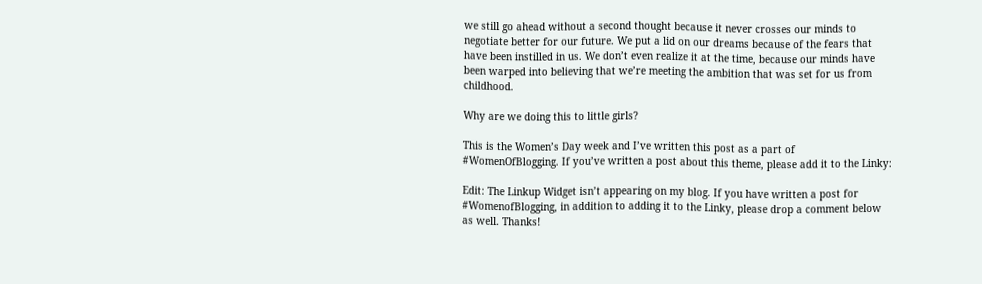we still go ahead without a second thought because it never crosses our minds to negotiate better for our future. We put a lid on our dreams because of the fears that have been instilled in us. We don’t even realize it at the time, because our minds have been warped into believing that we’re meeting the ambition that was set for us from childhood.

Why are we doing this to little girls?

This is the Women’s Day week and I’ve written this post as a part of #WomenOfBlogging. If you’ve written a post about this theme, please add it to the Linky:

Edit: The Linkup Widget isn’t appearing on my blog. If you have written a post for #WomenofBlogging, in addition to adding it to the Linky, please drop a comment below as well. Thanks!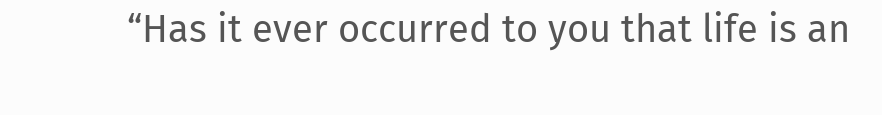“Has it ever occurred to you that life is an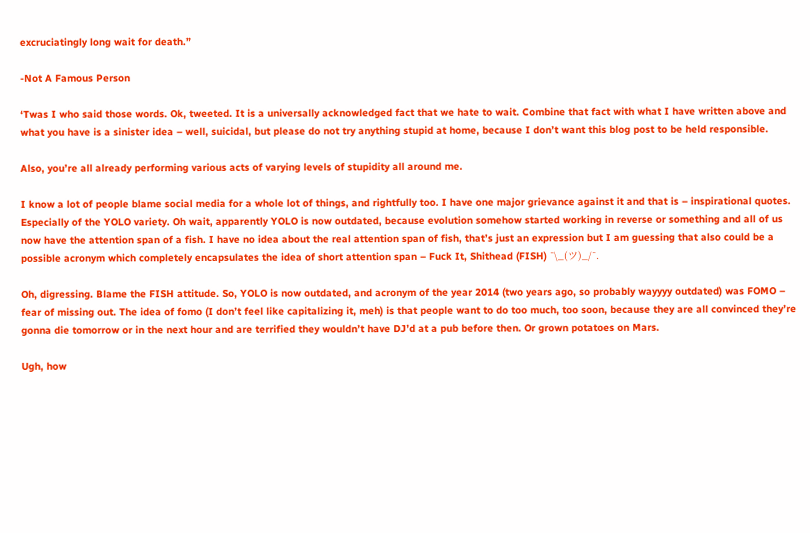excruciatingly long wait for death.”

-Not A Famous Person

‘Twas I who said those words. Ok, tweeted. It is a universally acknowledged fact that we hate to wait. Combine that fact with what I have written above and what you have is a sinister idea – well, suicidal, but please do not try anything stupid at home, because I don’t want this blog post to be held responsible.

Also, you’re all already performing various acts of varying levels of stupidity all around me.

I know a lot of people blame social media for a whole lot of things, and rightfully too. I have one major grievance against it and that is – inspirational quotes. Especially of the YOLO variety. Oh wait, apparently YOLO is now outdated, because evolution somehow started working in reverse or something and all of us now have the attention span of a fish. I have no idea about the real attention span of fish, that’s just an expression but I am guessing that also could be a possible acronym which completely encapsulates the idea of short attention span – Fuck It, Shithead (FISH) ¯\_(ツ)_/¯.

Oh, digressing. Blame the FISH attitude. So, YOLO is now outdated, and acronym of the year 2014 (two years ago, so probably wayyyy outdated) was FOMO – fear of missing out. The idea of fomo (I don’t feel like capitalizing it, meh) is that people want to do too much, too soon, because they are all convinced they’re gonna die tomorrow or in the next hour and are terrified they wouldn’t have DJ’d at a pub before then. Or grown potatoes on Mars.

Ugh, how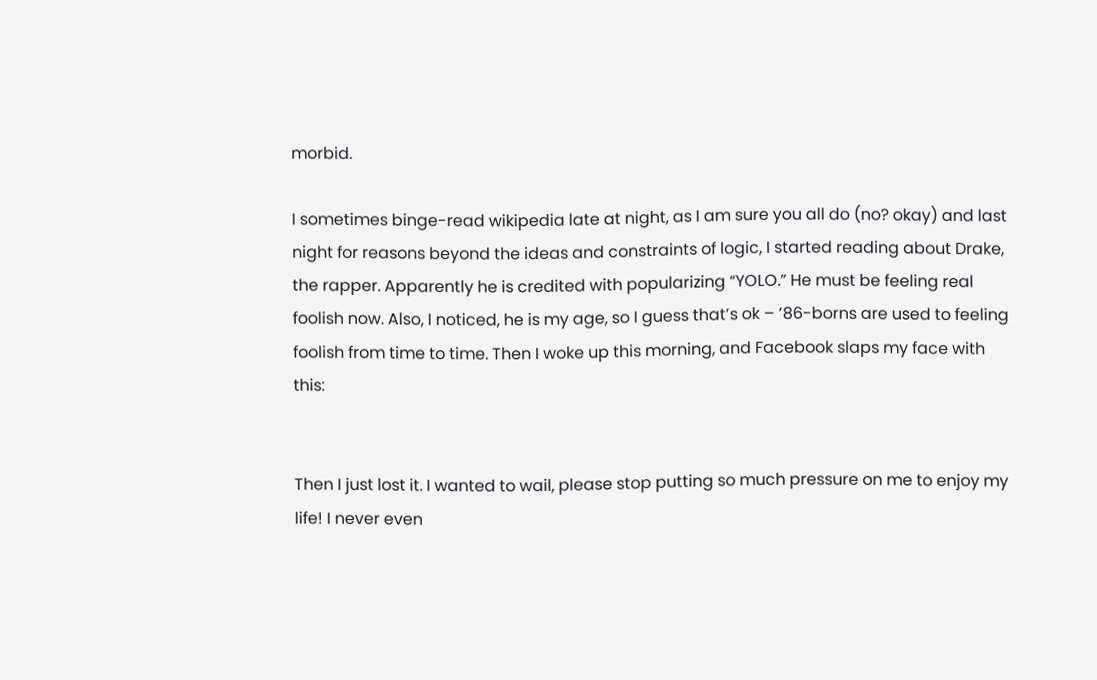morbid.

I sometimes binge-read wikipedia late at night, as I am sure you all do (no? okay) and last night for reasons beyond the ideas and constraints of logic, I started reading about Drake, the rapper. Apparently he is credited with popularizing “YOLO.” He must be feeling real foolish now. Also, I noticed, he is my age, so I guess that’s ok – ’86-borns are used to feeling foolish from time to time. Then I woke up this morning, and Facebook slaps my face with this:


Then I just lost it. I wanted to wail, please stop putting so much pressure on me to enjoy my life! I never even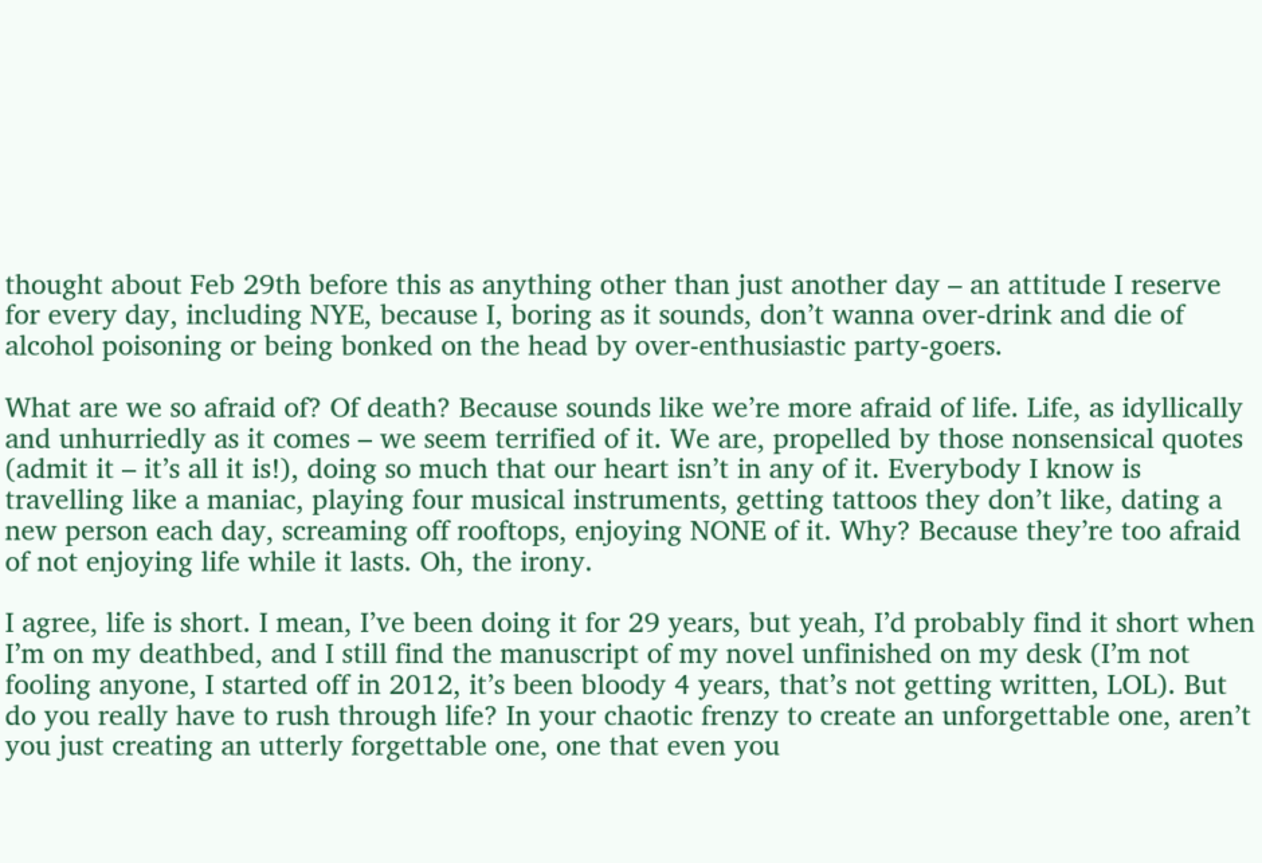thought about Feb 29th before this as anything other than just another day – an attitude I reserve for every day, including NYE, because I, boring as it sounds, don’t wanna over-drink and die of alcohol poisoning or being bonked on the head by over-enthusiastic party-goers.

What are we so afraid of? Of death? Because sounds like we’re more afraid of life. Life, as idyllically and unhurriedly as it comes – we seem terrified of it. We are, propelled by those nonsensical quotes (admit it – it’s all it is!), doing so much that our heart isn’t in any of it. Everybody I know is travelling like a maniac, playing four musical instruments, getting tattoos they don’t like, dating a new person each day, screaming off rooftops, enjoying NONE of it. Why? Because they’re too afraid of not enjoying life while it lasts. Oh, the irony.

I agree, life is short. I mean, I’ve been doing it for 29 years, but yeah, I’d probably find it short when I’m on my deathbed, and I still find the manuscript of my novel unfinished on my desk (I’m not fooling anyone, I started off in 2012, it’s been bloody 4 years, that’s not getting written, LOL). But do you really have to rush through life? In your chaotic frenzy to create an unforgettable one, aren’t you just creating an utterly forgettable one, one that even you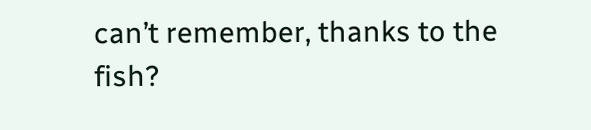can’t remember, thanks to the fish?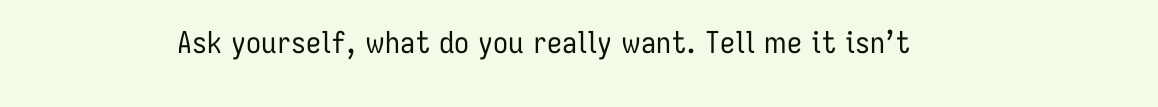Ask yourself, what do you really want. Tell me it isn’t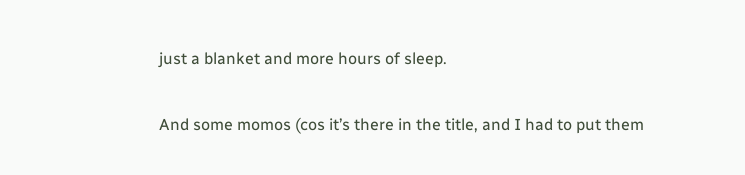just a blanket and more hours of sleep.

And some momos (cos it’s there in the title, and I had to put them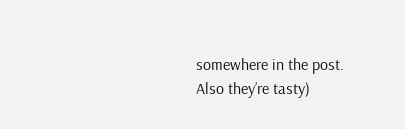somewhere in the post. Also they’re tasty)